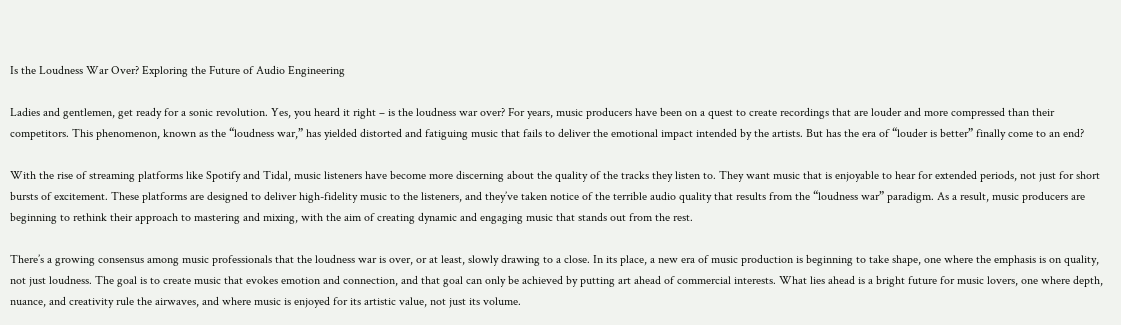Is the Loudness War Over? Exploring the Future of Audio Engineering

Ladies and gentlemen, get ready for a sonic revolution. Yes, you heard it right – is the loudness war over? For years, music producers have been on a quest to create recordings that are louder and more compressed than their competitors. This phenomenon, known as the “loudness war,” has yielded distorted and fatiguing music that fails to deliver the emotional impact intended by the artists. But has the era of “louder is better” finally come to an end?

With the rise of streaming platforms like Spotify and Tidal, music listeners have become more discerning about the quality of the tracks they listen to. They want music that is enjoyable to hear for extended periods, not just for short bursts of excitement. These platforms are designed to deliver high-fidelity music to the listeners, and they’ve taken notice of the terrible audio quality that results from the “loudness war” paradigm. As a result, music producers are beginning to rethink their approach to mastering and mixing, with the aim of creating dynamic and engaging music that stands out from the rest.

There’s a growing consensus among music professionals that the loudness war is over, or at least, slowly drawing to a close. In its place, a new era of music production is beginning to take shape, one where the emphasis is on quality, not just loudness. The goal is to create music that evokes emotion and connection, and that goal can only be achieved by putting art ahead of commercial interests. What lies ahead is a bright future for music lovers, one where depth, nuance, and creativity rule the airwaves, and where music is enjoyed for its artistic value, not just its volume.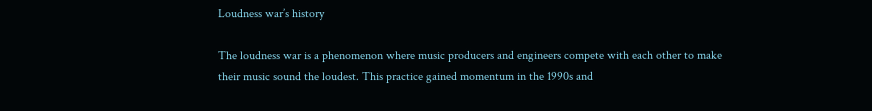Loudness war’s history

The loudness war is a phenomenon where music producers and engineers compete with each other to make their music sound the loudest. This practice gained momentum in the 1990s and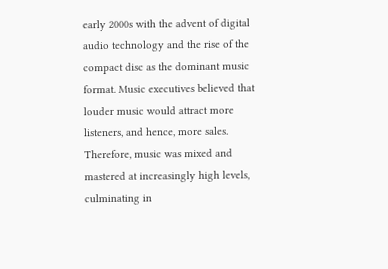early 2000s with the advent of digital audio technology and the rise of the compact disc as the dominant music format. Music executives believed that louder music would attract more listeners, and hence, more sales. Therefore, music was mixed and mastered at increasingly high levels, culminating in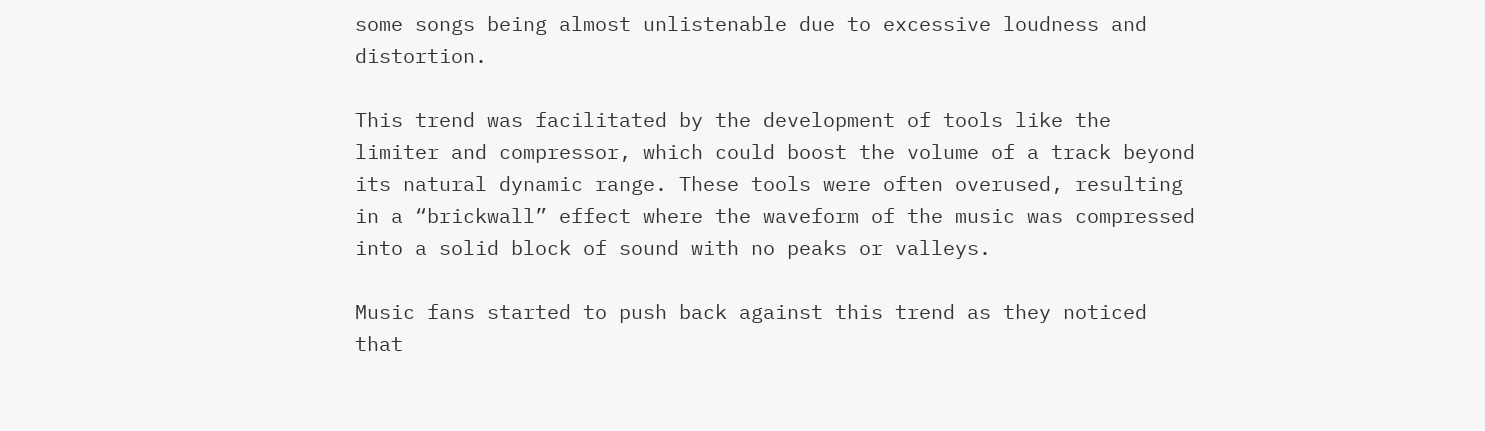some songs being almost unlistenable due to excessive loudness and distortion.

This trend was facilitated by the development of tools like the limiter and compressor, which could boost the volume of a track beyond its natural dynamic range. These tools were often overused, resulting in a “brickwall” effect where the waveform of the music was compressed into a solid block of sound with no peaks or valleys.

Music fans started to push back against this trend as they noticed that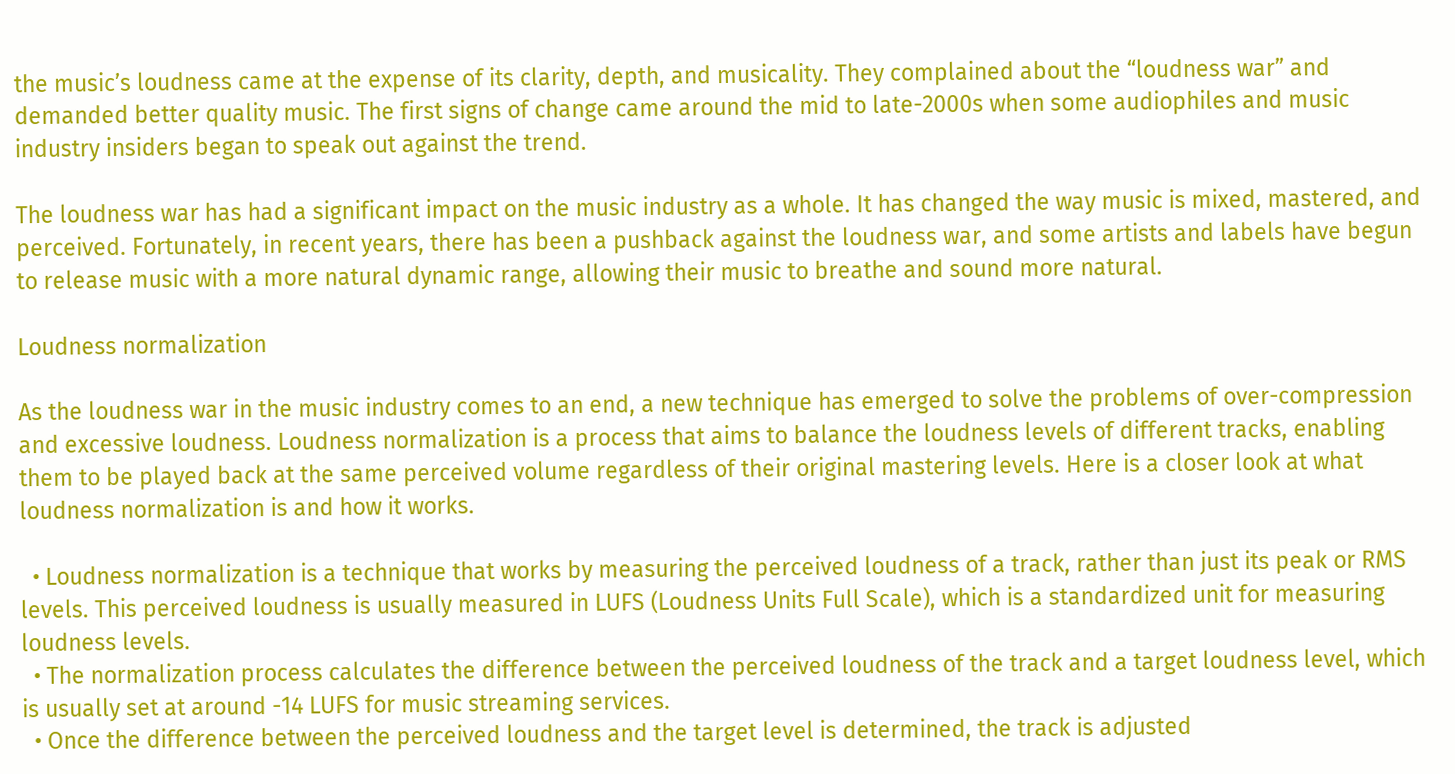the music’s loudness came at the expense of its clarity, depth, and musicality. They complained about the “loudness war” and demanded better quality music. The first signs of change came around the mid to late-2000s when some audiophiles and music industry insiders began to speak out against the trend.

The loudness war has had a significant impact on the music industry as a whole. It has changed the way music is mixed, mastered, and perceived. Fortunately, in recent years, there has been a pushback against the loudness war, and some artists and labels have begun to release music with a more natural dynamic range, allowing their music to breathe and sound more natural.

Loudness normalization

As the loudness war in the music industry comes to an end, a new technique has emerged to solve the problems of over-compression and excessive loudness. Loudness normalization is a process that aims to balance the loudness levels of different tracks, enabling them to be played back at the same perceived volume regardless of their original mastering levels. Here is a closer look at what loudness normalization is and how it works.

  • Loudness normalization is a technique that works by measuring the perceived loudness of a track, rather than just its peak or RMS levels. This perceived loudness is usually measured in LUFS (Loudness Units Full Scale), which is a standardized unit for measuring loudness levels.
  • The normalization process calculates the difference between the perceived loudness of the track and a target loudness level, which is usually set at around -14 LUFS for music streaming services.
  • Once the difference between the perceived loudness and the target level is determined, the track is adjusted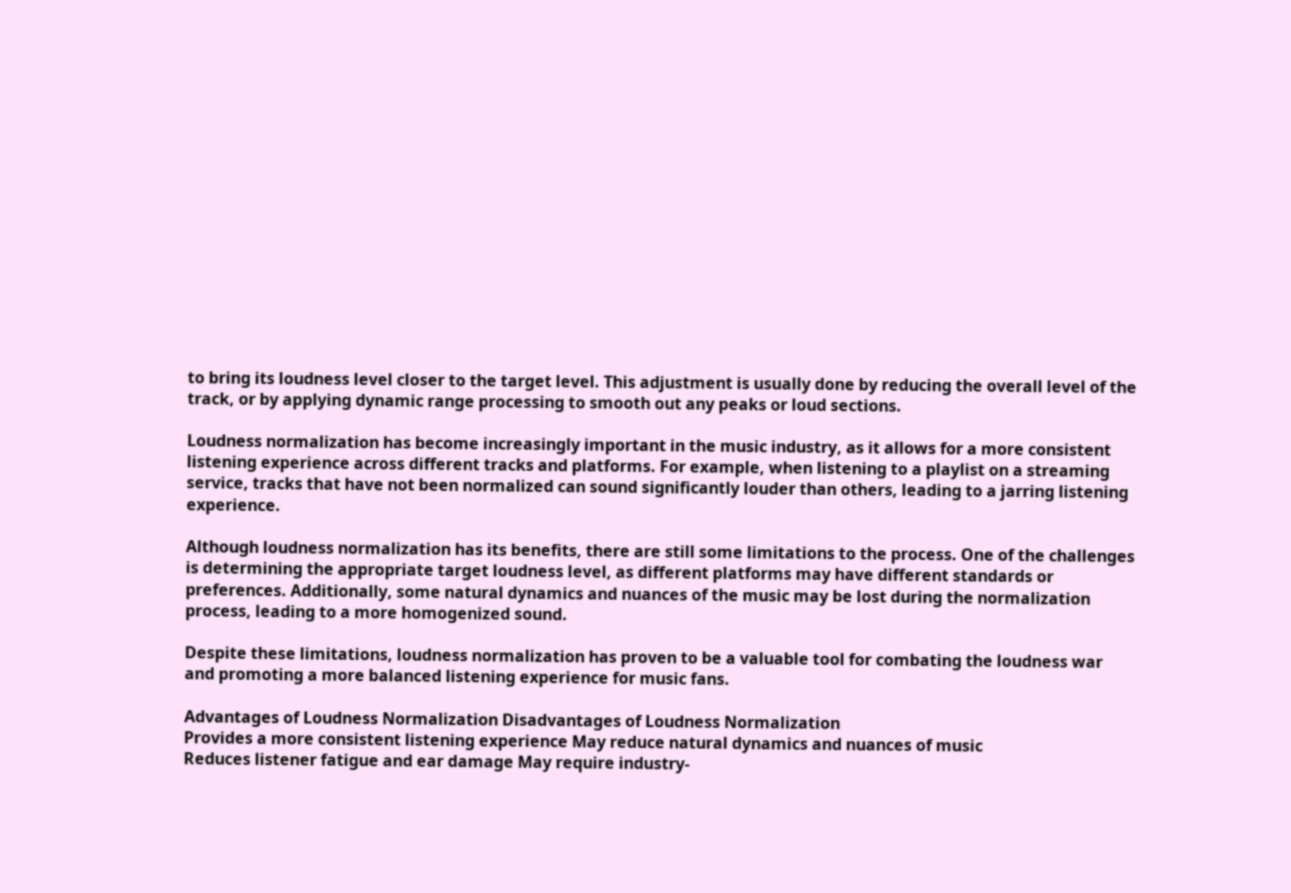to bring its loudness level closer to the target level. This adjustment is usually done by reducing the overall level of the track, or by applying dynamic range processing to smooth out any peaks or loud sections.

Loudness normalization has become increasingly important in the music industry, as it allows for a more consistent listening experience across different tracks and platforms. For example, when listening to a playlist on a streaming service, tracks that have not been normalized can sound significantly louder than others, leading to a jarring listening experience.

Although loudness normalization has its benefits, there are still some limitations to the process. One of the challenges is determining the appropriate target loudness level, as different platforms may have different standards or preferences. Additionally, some natural dynamics and nuances of the music may be lost during the normalization process, leading to a more homogenized sound.

Despite these limitations, loudness normalization has proven to be a valuable tool for combating the loudness war and promoting a more balanced listening experience for music fans.

Advantages of Loudness Normalization Disadvantages of Loudness Normalization
Provides a more consistent listening experience May reduce natural dynamics and nuances of music
Reduces listener fatigue and ear damage May require industry-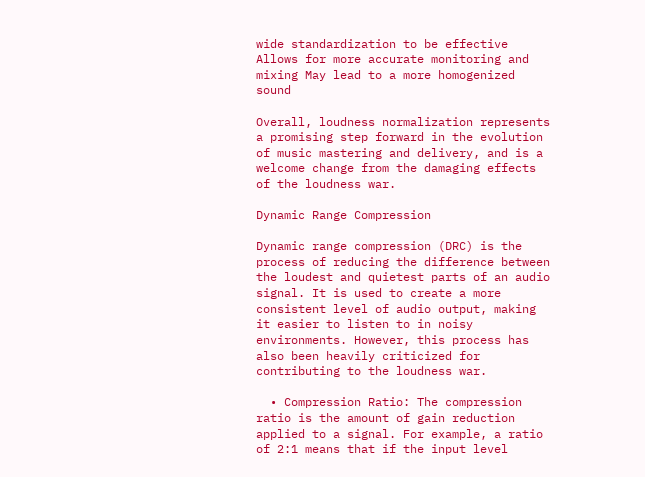wide standardization to be effective
Allows for more accurate monitoring and mixing May lead to a more homogenized sound

Overall, loudness normalization represents a promising step forward in the evolution of music mastering and delivery, and is a welcome change from the damaging effects of the loudness war.

Dynamic Range Compression

Dynamic range compression (DRC) is the process of reducing the difference between the loudest and quietest parts of an audio signal. It is used to create a more consistent level of audio output, making it easier to listen to in noisy environments. However, this process has also been heavily criticized for contributing to the loudness war.

  • Compression Ratio: The compression ratio is the amount of gain reduction applied to a signal. For example, a ratio of 2:1 means that if the input level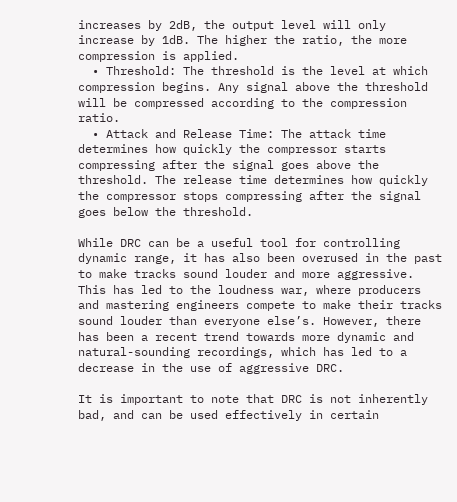increases by 2dB, the output level will only increase by 1dB. The higher the ratio, the more compression is applied.
  • Threshold: The threshold is the level at which compression begins. Any signal above the threshold will be compressed according to the compression ratio.
  • Attack and Release Time: The attack time determines how quickly the compressor starts compressing after the signal goes above the threshold. The release time determines how quickly the compressor stops compressing after the signal goes below the threshold.

While DRC can be a useful tool for controlling dynamic range, it has also been overused in the past to make tracks sound louder and more aggressive. This has led to the loudness war, where producers and mastering engineers compete to make their tracks sound louder than everyone else’s. However, there has been a recent trend towards more dynamic and natural-sounding recordings, which has led to a decrease in the use of aggressive DRC.

It is important to note that DRC is not inherently bad, and can be used effectively in certain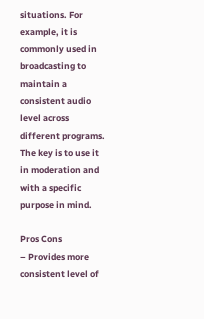situations. For example, it is commonly used in broadcasting to maintain a consistent audio level across different programs. The key is to use it in moderation and with a specific purpose in mind.

Pros Cons
– Provides more consistent level of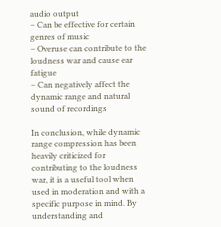audio output
– Can be effective for certain genres of music
– Overuse can contribute to the loudness war and cause ear fatigue
– Can negatively affect the dynamic range and natural sound of recordings

In conclusion, while dynamic range compression has been heavily criticized for contributing to the loudness war, it is a useful tool when used in moderation and with a specific purpose in mind. By understanding and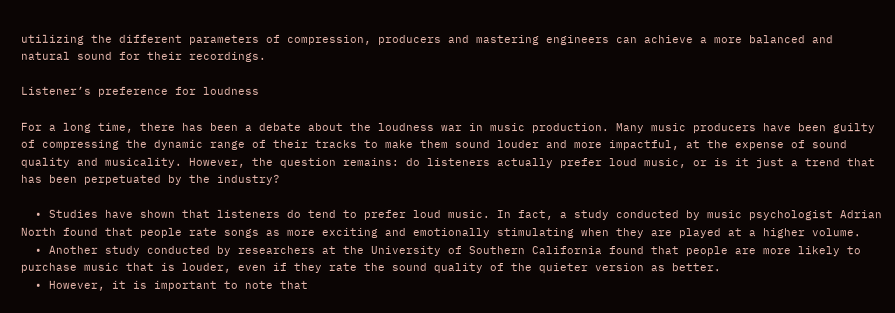utilizing the different parameters of compression, producers and mastering engineers can achieve a more balanced and natural sound for their recordings.

Listener’s preference for loudness

For a long time, there has been a debate about the loudness war in music production. Many music producers have been guilty of compressing the dynamic range of their tracks to make them sound louder and more impactful, at the expense of sound quality and musicality. However, the question remains: do listeners actually prefer loud music, or is it just a trend that has been perpetuated by the industry?

  • Studies have shown that listeners do tend to prefer loud music. In fact, a study conducted by music psychologist Adrian North found that people rate songs as more exciting and emotionally stimulating when they are played at a higher volume.
  • Another study conducted by researchers at the University of Southern California found that people are more likely to purchase music that is louder, even if they rate the sound quality of the quieter version as better.
  • However, it is important to note that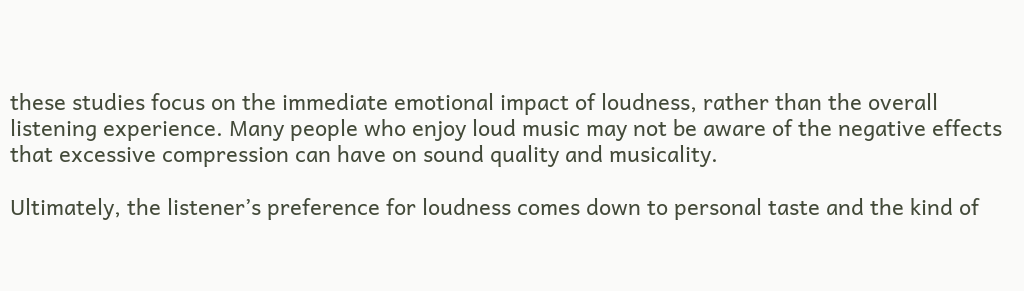these studies focus on the immediate emotional impact of loudness, rather than the overall listening experience. Many people who enjoy loud music may not be aware of the negative effects that excessive compression can have on sound quality and musicality.

Ultimately, the listener’s preference for loudness comes down to personal taste and the kind of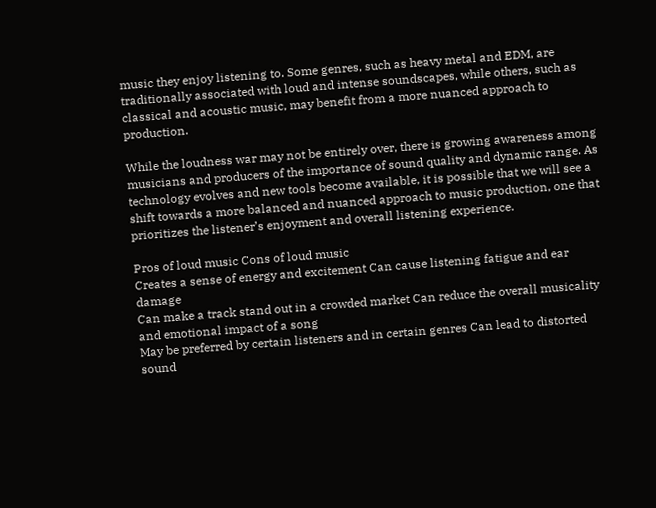music they enjoy listening to. Some genres, such as heavy metal and EDM, are traditionally associated with loud and intense soundscapes, while others, such as classical and acoustic music, may benefit from a more nuanced approach to production.

While the loudness war may not be entirely over, there is growing awareness among musicians and producers of the importance of sound quality and dynamic range. As technology evolves and new tools become available, it is possible that we will see a shift towards a more balanced and nuanced approach to music production, one that prioritizes the listener’s enjoyment and overall listening experience.

Pros of loud music Cons of loud music
Creates a sense of energy and excitement Can cause listening fatigue and ear damage
Can make a track stand out in a crowded market Can reduce the overall musicality and emotional impact of a song
May be preferred by certain listeners and in certain genres Can lead to distorted sound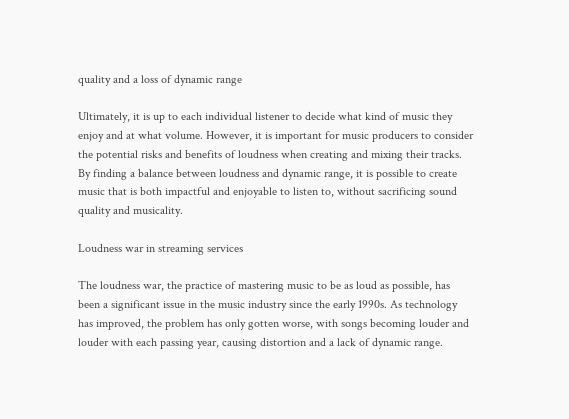quality and a loss of dynamic range

Ultimately, it is up to each individual listener to decide what kind of music they enjoy and at what volume. However, it is important for music producers to consider the potential risks and benefits of loudness when creating and mixing their tracks. By finding a balance between loudness and dynamic range, it is possible to create music that is both impactful and enjoyable to listen to, without sacrificing sound quality and musicality.

Loudness war in streaming services

The loudness war, the practice of mastering music to be as loud as possible, has been a significant issue in the music industry since the early 1990s. As technology has improved, the problem has only gotten worse, with songs becoming louder and louder with each passing year, causing distortion and a lack of dynamic range.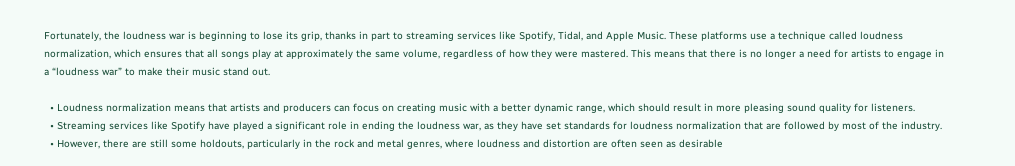Fortunately, the loudness war is beginning to lose its grip, thanks in part to streaming services like Spotify, Tidal, and Apple Music. These platforms use a technique called loudness normalization, which ensures that all songs play at approximately the same volume, regardless of how they were mastered. This means that there is no longer a need for artists to engage in a “loudness war” to make their music stand out.

  • Loudness normalization means that artists and producers can focus on creating music with a better dynamic range, which should result in more pleasing sound quality for listeners.
  • Streaming services like Spotify have played a significant role in ending the loudness war, as they have set standards for loudness normalization that are followed by most of the industry.
  • However, there are still some holdouts, particularly in the rock and metal genres, where loudness and distortion are often seen as desirable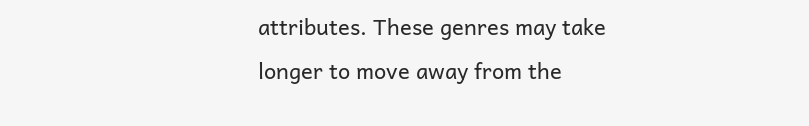attributes. These genres may take longer to move away from the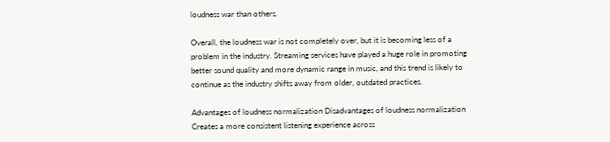loudness war than others.

Overall, the loudness war is not completely over, but it is becoming less of a problem in the industry. Streaming services have played a huge role in promoting better sound quality and more dynamic range in music, and this trend is likely to continue as the industry shifts away from older, outdated practices.

Advantages of loudness normalization Disadvantages of loudness normalization
Creates a more consistent listening experience across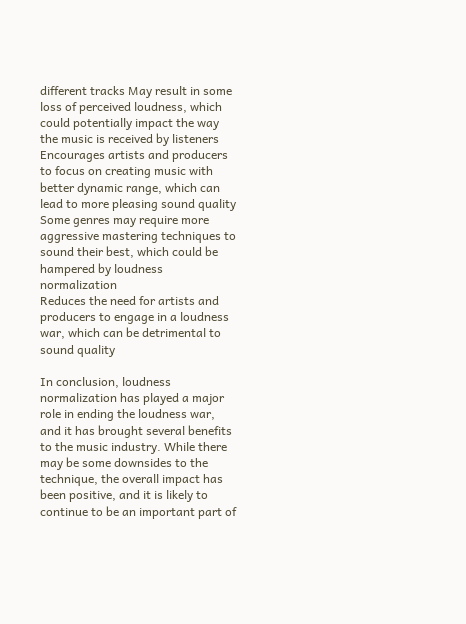different tracks May result in some loss of perceived loudness, which could potentially impact the way the music is received by listeners
Encourages artists and producers to focus on creating music with better dynamic range, which can lead to more pleasing sound quality Some genres may require more aggressive mastering techniques to sound their best, which could be hampered by loudness normalization
Reduces the need for artists and producers to engage in a loudness war, which can be detrimental to sound quality

In conclusion, loudness normalization has played a major role in ending the loudness war, and it has brought several benefits to the music industry. While there may be some downsides to the technique, the overall impact has been positive, and it is likely to continue to be an important part of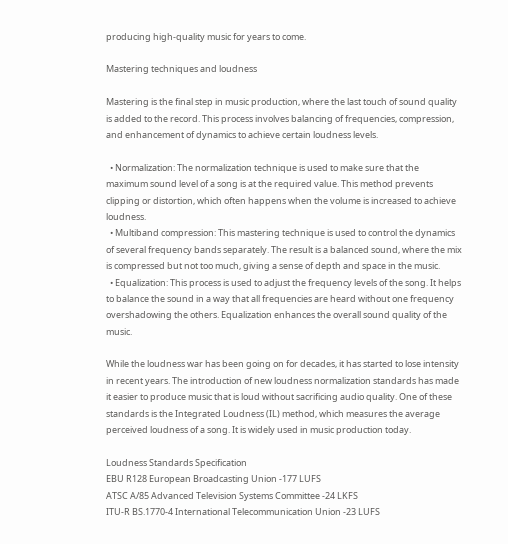producing high-quality music for years to come.

Mastering techniques and loudness

Mastering is the final step in music production, where the last touch of sound quality is added to the record. This process involves balancing of frequencies, compression, and enhancement of dynamics to achieve certain loudness levels.

  • Normalization: The normalization technique is used to make sure that the maximum sound level of a song is at the required value. This method prevents clipping or distortion, which often happens when the volume is increased to achieve loudness.
  • Multiband compression: This mastering technique is used to control the dynamics of several frequency bands separately. The result is a balanced sound, where the mix is compressed but not too much, giving a sense of depth and space in the music.
  • Equalization: This process is used to adjust the frequency levels of the song. It helps to balance the sound in a way that all frequencies are heard without one frequency overshadowing the others. Equalization enhances the overall sound quality of the music.

While the loudness war has been going on for decades, it has started to lose intensity in recent years. The introduction of new loudness normalization standards has made it easier to produce music that is loud without sacrificing audio quality. One of these standards is the Integrated Loudness (IL) method, which measures the average perceived loudness of a song. It is widely used in music production today.

Loudness Standards Specification
EBU R128 European Broadcasting Union -177 LUFS
ATSC A/85 Advanced Television Systems Committee -24 LKFS
ITU-R BS.1770-4 International Telecommunication Union -23 LUFS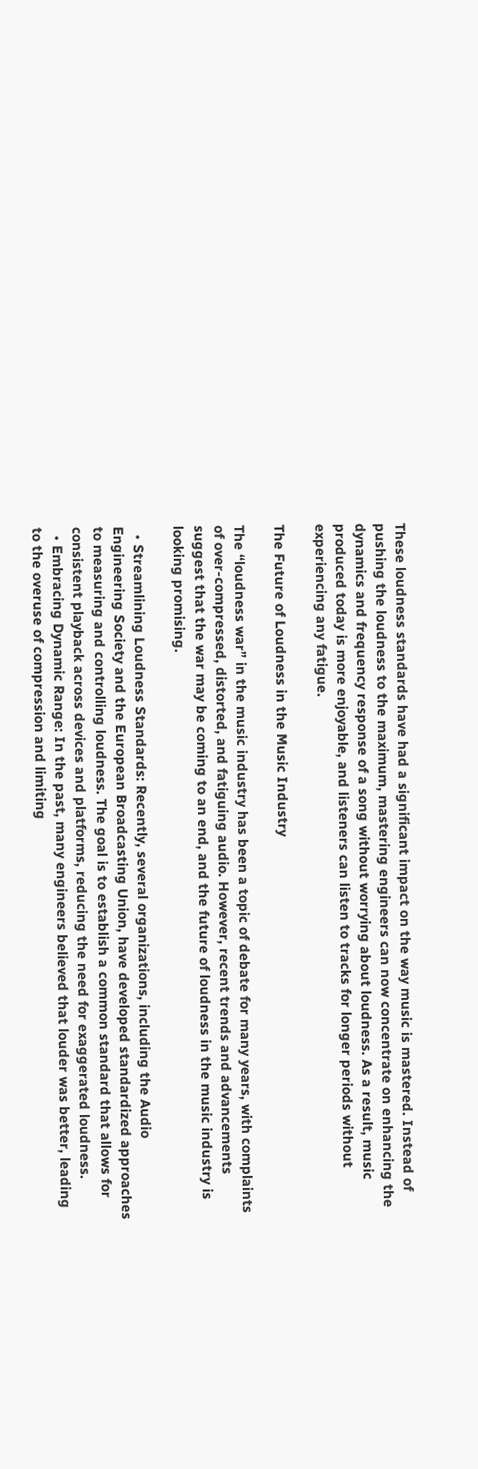These loudness standards have had a significant impact on the way music is mastered. Instead of pushing the loudness to the maximum, mastering engineers can now concentrate on enhancing the dynamics and frequency response of a song without worrying about loudness. As a result, music produced today is more enjoyable, and listeners can listen to tracks for longer periods without experiencing any fatigue.

The Future of Loudness in the Music Industry

The “loudness war” in the music industry has been a topic of debate for many years, with complaints of over-compressed, distorted, and fatiguing audio. However, recent trends and advancements suggest that the war may be coming to an end, and the future of loudness in the music industry is looking promising.

  • Streamlining Loudness Standards: Recently, several organizations, including the Audio Engineering Society and the European Broadcasting Union, have developed standardized approaches to measuring and controlling loudness. The goal is to establish a common standard that allows for consistent playback across devices and platforms, reducing the need for exaggerated loudness.
  • Embracing Dynamic Range: In the past, many engineers believed that louder was better, leading to the overuse of compression and limiting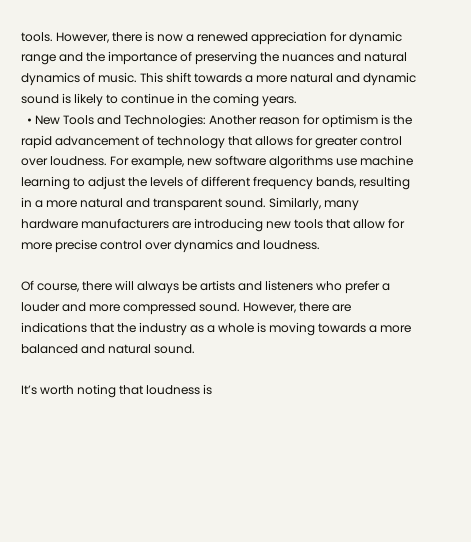tools. However, there is now a renewed appreciation for dynamic range and the importance of preserving the nuances and natural dynamics of music. This shift towards a more natural and dynamic sound is likely to continue in the coming years.
  • New Tools and Technologies: Another reason for optimism is the rapid advancement of technology that allows for greater control over loudness. For example, new software algorithms use machine learning to adjust the levels of different frequency bands, resulting in a more natural and transparent sound. Similarly, many hardware manufacturers are introducing new tools that allow for more precise control over dynamics and loudness.

Of course, there will always be artists and listeners who prefer a louder and more compressed sound. However, there are indications that the industry as a whole is moving towards a more balanced and natural sound.

It’s worth noting that loudness is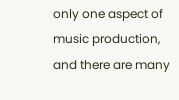only one aspect of music production, and there are many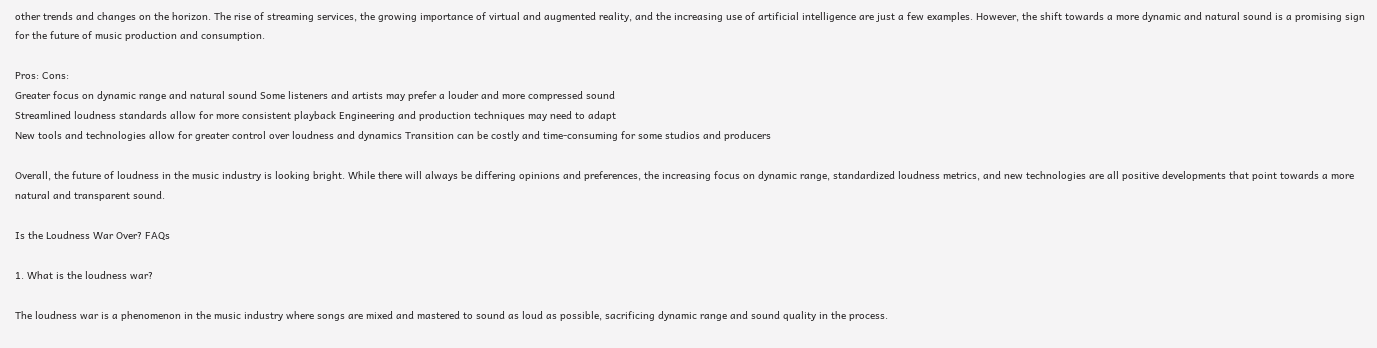other trends and changes on the horizon. The rise of streaming services, the growing importance of virtual and augmented reality, and the increasing use of artificial intelligence are just a few examples. However, the shift towards a more dynamic and natural sound is a promising sign for the future of music production and consumption.

Pros: Cons:
Greater focus on dynamic range and natural sound Some listeners and artists may prefer a louder and more compressed sound
Streamlined loudness standards allow for more consistent playback Engineering and production techniques may need to adapt
New tools and technologies allow for greater control over loudness and dynamics Transition can be costly and time-consuming for some studios and producers

Overall, the future of loudness in the music industry is looking bright. While there will always be differing opinions and preferences, the increasing focus on dynamic range, standardized loudness metrics, and new technologies are all positive developments that point towards a more natural and transparent sound.

Is the Loudness War Over? FAQs

1. What is the loudness war?

The loudness war is a phenomenon in the music industry where songs are mixed and mastered to sound as loud as possible, sacrificing dynamic range and sound quality in the process.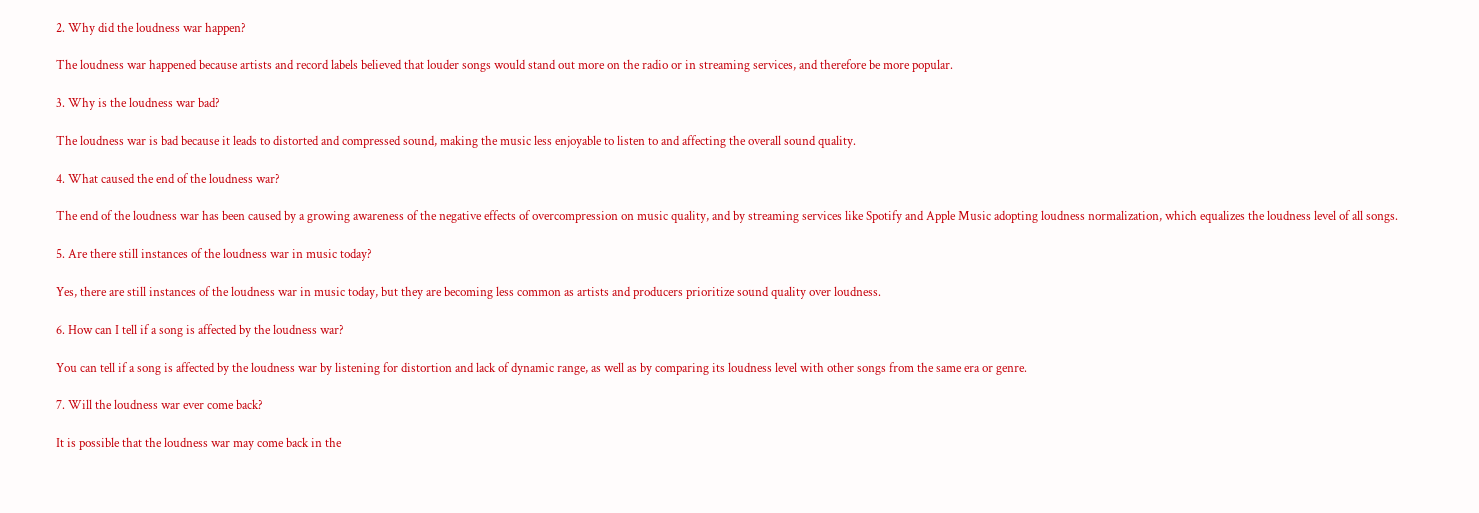2. Why did the loudness war happen?

The loudness war happened because artists and record labels believed that louder songs would stand out more on the radio or in streaming services, and therefore be more popular.

3. Why is the loudness war bad?

The loudness war is bad because it leads to distorted and compressed sound, making the music less enjoyable to listen to and affecting the overall sound quality.

4. What caused the end of the loudness war?

The end of the loudness war has been caused by a growing awareness of the negative effects of overcompression on music quality, and by streaming services like Spotify and Apple Music adopting loudness normalization, which equalizes the loudness level of all songs.

5. Are there still instances of the loudness war in music today?

Yes, there are still instances of the loudness war in music today, but they are becoming less common as artists and producers prioritize sound quality over loudness.

6. How can I tell if a song is affected by the loudness war?

You can tell if a song is affected by the loudness war by listening for distortion and lack of dynamic range, as well as by comparing its loudness level with other songs from the same era or genre.

7. Will the loudness war ever come back?

It is possible that the loudness war may come back in the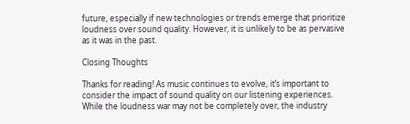future, especially if new technologies or trends emerge that prioritize loudness over sound quality. However, it is unlikely to be as pervasive as it was in the past.

Closing Thoughts

Thanks for reading! As music continues to evolve, it’s important to consider the impact of sound quality on our listening experiences. While the loudness war may not be completely over, the industry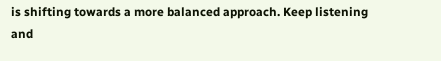is shifting towards a more balanced approach. Keep listening and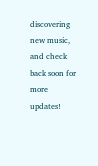discovering new music, and check back soon for more updates!